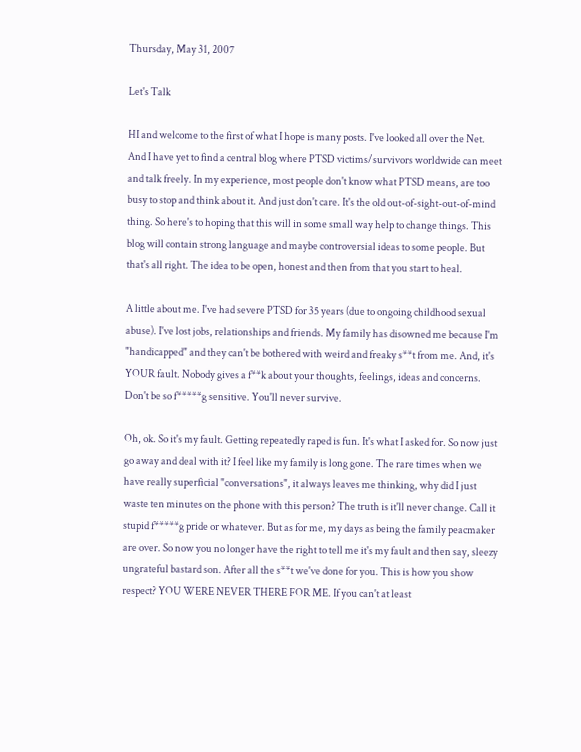Thursday, May 31, 2007

Let's Talk

HI and welcome to the first of what I hope is many posts. I've looked all over the Net. And I have yet to find a central blog where PTSD victims/survivors worldwide can meet and talk freely. In my experience, most people don't know what PTSD means, are too busy to stop and think about it. And just don't care. It's the old out-of-sight-out-of-mind thing. So here's to hoping that this will in some small way help to change things. This blog will contain strong language and maybe controversial ideas to some people. But that's all right. The idea to be open, honest and then from that you start to heal.

A little about me. I've had severe PTSD for 35 years (due to ongoing childhood sexual abuse). I've lost jobs, relationships and friends. My family has disowned me because I'm "handicapped" and they can't be bothered with weird and freaky s**t from me. And, it's YOUR fault. Nobody gives a f**k about your thoughts, feelings, ideas and concerns. Don't be so f*****g sensitive. You'll never survive.

Oh, ok. So it's my fault. Getting repeatedly raped is fun. It's what I asked for. So now just go away and deal with it? I feel like my family is long gone. The rare times when we have really superficial "conversations", it always leaves me thinking, why did I just waste ten minutes on the phone with this person? The truth is it'll never change. Call it stupid f*****g pride or whatever. But as for me, my days as being the family peacmaker are over. So now you no longer have the right to tell me it's my fault and then say, sleezy ungrateful bastard son. After all the s**t we've done for you. This is how you show respect? YOU WERE NEVER THERE FOR ME. If you can't at least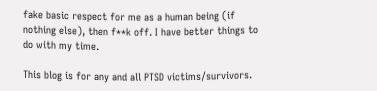fake basic respect for me as a human being (if nothing else), then f**k off. I have better things to do with my time.

This blog is for any and all PTSD victims/survivors.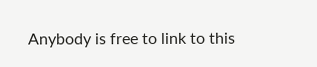Anybody is free to link to this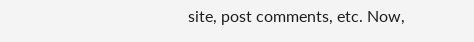site, post comments, etc. Now,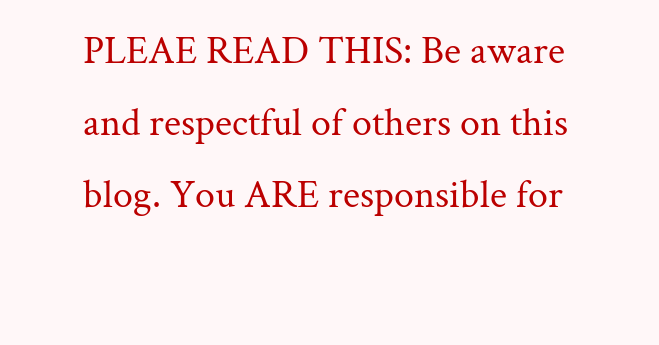PLEAE READ THIS: Be aware and respectful of others on this blog. You ARE responsible for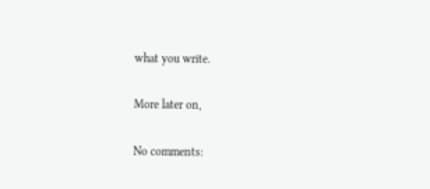what you write.

More later on,

No comments: